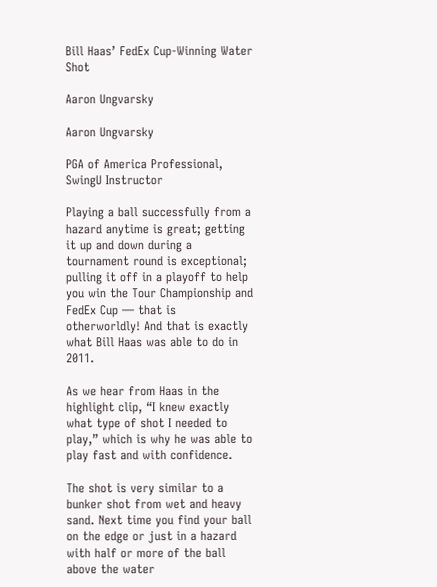Bill Haas’ FedEx Cup-Winning Water Shot

Aaron Ungvarsky

Aaron Ungvarsky

PGA of America Professional, SwingU Instructor

Playing a ball successfully from a hazard anytime is great; getting it up and down during a tournament round is exceptional; pulling it off in a playoff to help you win the Tour Championship and FedEx Cup — that is otherworldly! And that is exactly what Bill Haas was able to do in 2011.

As we hear from Haas in the highlight clip, “I knew exactly what type of shot I needed to play,” which is why he was able to play fast and with confidence.

The shot is very similar to a bunker shot from wet and heavy sand. Next time you find your ball on the edge or just in a hazard with half or more of the ball above the water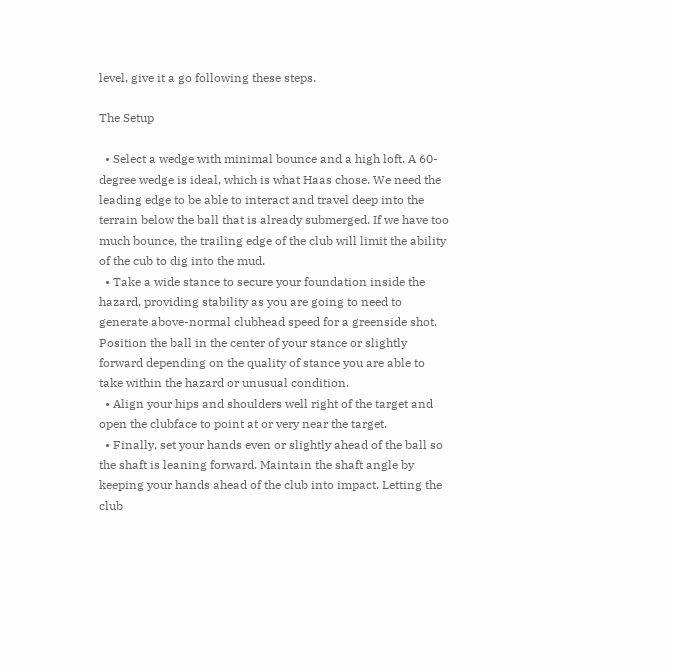level, give it a go following these steps.

The Setup

  • Select a wedge with minimal bounce and a high loft. A 60-degree wedge is ideal, which is what Haas chose. We need the leading edge to be able to interact and travel deep into the terrain below the ball that is already submerged. If we have too much bounce, the trailing edge of the club will limit the ability of the cub to dig into the mud.
  • Take a wide stance to secure your foundation inside the hazard, providing stability as you are going to need to generate above-normal clubhead speed for a greenside shot. Position the ball in the center of your stance or slightly forward depending on the quality of stance you are able to take within the hazard or unusual condition.
  • Align your hips and shoulders well right of the target and open the clubface to point at or very near the target.
  • Finally, set your hands even or slightly ahead of the ball so the shaft is leaning forward. Maintain the shaft angle by keeping your hands ahead of the club into impact. Letting the club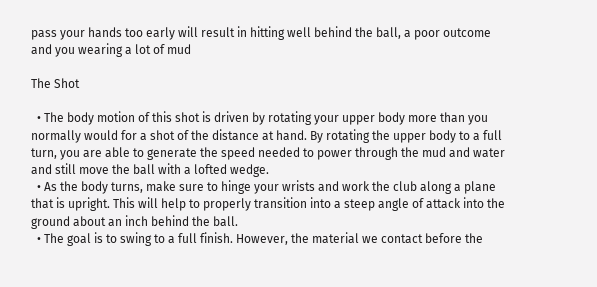pass your hands too early will result in hitting well behind the ball, a poor outcome and you wearing a lot of mud

The Shot

  • The body motion of this shot is driven by rotating your upper body more than you normally would for a shot of the distance at hand. By rotating the upper body to a full turn, you are able to generate the speed needed to power through the mud and water and still move the ball with a lofted wedge.
  • As the body turns, make sure to hinge your wrists and work the club along a plane that is upright. This will help to properly transition into a steep angle of attack into the ground about an inch behind the ball.
  • The goal is to swing to a full finish. However, the material we contact before the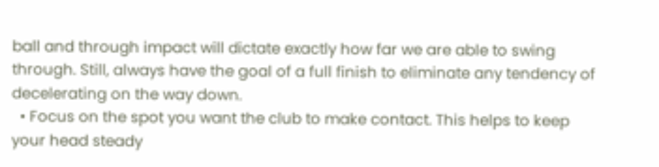ball and through impact will dictate exactly how far we are able to swing through. Still, always have the goal of a full finish to eliminate any tendency of decelerating on the way down.
  • Focus on the spot you want the club to make contact. This helps to keep your head steady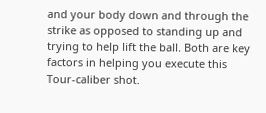and your body down and through the strike as opposed to standing up and trying to help lift the ball. Both are key factors in helping you execute this Tour-caliber shot.